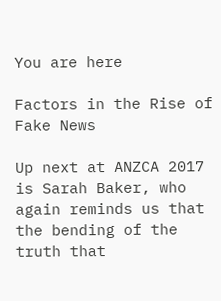You are here

Factors in the Rise of Fake News

Up next at ANZCA 2017 is Sarah Baker, who again reminds us that the bending of the truth that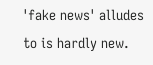'fake news' alludes to is hardly new.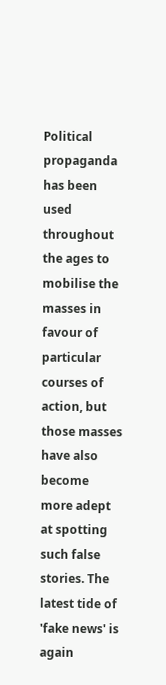Political propaganda has been used throughout the ages to mobilise the masses in favour of particular courses of action, but those masses have also become more adept at spotting such false stories. The latest tide of 'fake news' is again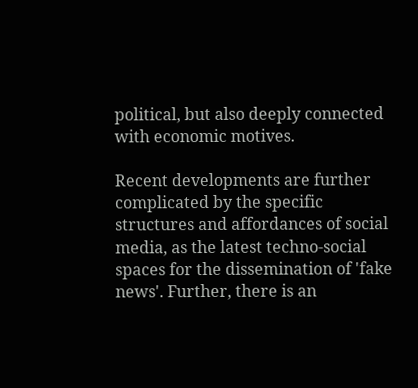political, but also deeply connected with economic motives.

Recent developments are further complicated by the specific structures and affordances of social media, as the latest techno-social spaces for the dissemination of 'fake news'. Further, there is an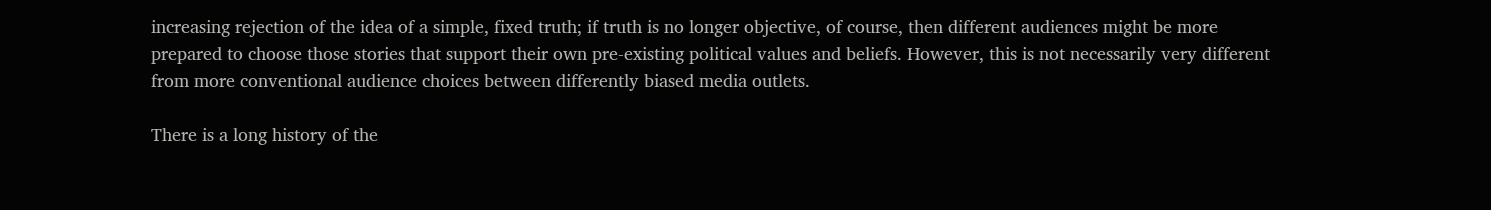increasing rejection of the idea of a simple, fixed truth; if truth is no longer objective, of course, then different audiences might be more prepared to choose those stories that support their own pre-existing political values and beliefs. However, this is not necessarily very different from more conventional audience choices between differently biased media outlets.

There is a long history of the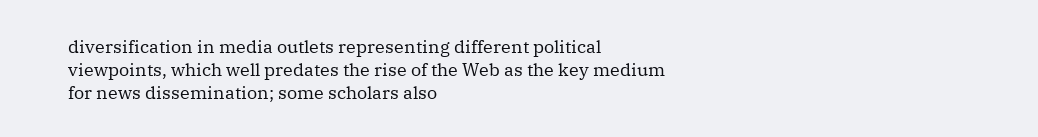diversification in media outlets representing different political viewpoints, which well predates the rise of the Web as the key medium for news dissemination; some scholars also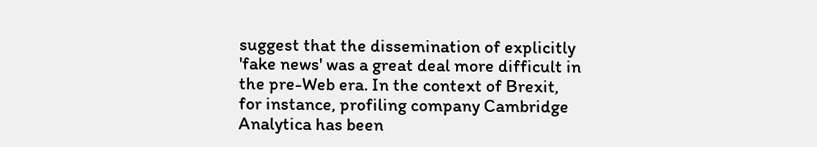suggest that the dissemination of explicitly 'fake news' was a great deal more difficult in the pre-Web era. In the context of Brexit, for instance, profiling company Cambridge Analytica has been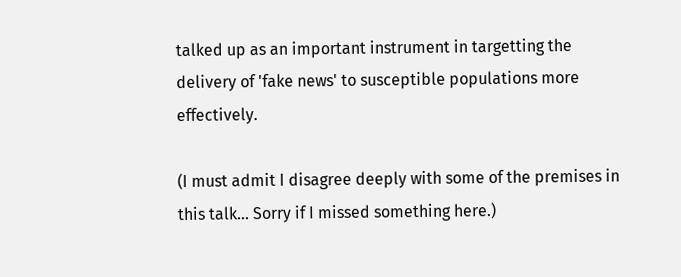talked up as an important instrument in targetting the delivery of 'fake news' to susceptible populations more effectively.

(I must admit I disagree deeply with some of the premises in this talk... Sorry if I missed something here.)